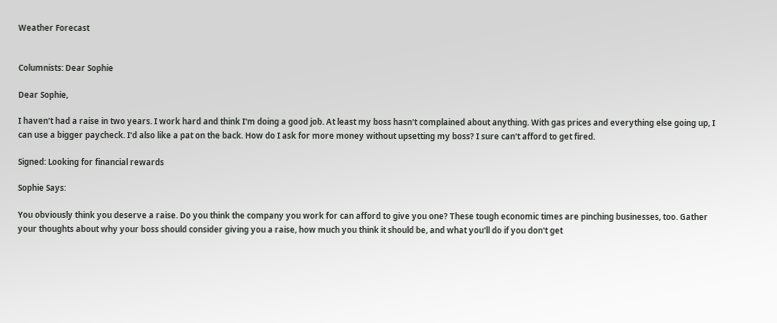Weather Forecast


Columnists: Dear Sophie

Dear Sophie,

I haven't had a raise in two years. I work hard and think I'm doing a good job. At least my boss hasn't complained about anything. With gas prices and everything else going up, I can use a bigger paycheck. I'd also like a pat on the back. How do I ask for more money without upsetting my boss? I sure can't afford to get fired.

Signed: Looking for financial rewards

Sophie Says:

You obviously think you deserve a raise. Do you think the company you work for can afford to give you one? These tough economic times are pinching businesses, too. Gather your thoughts about why your boss should consider giving you a raise, how much you think it should be, and what you'll do if you don't get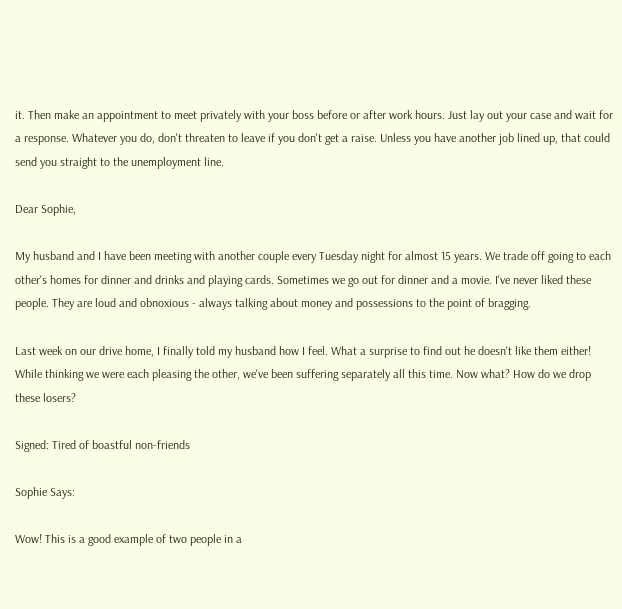it. Then make an appointment to meet privately with your boss before or after work hours. Just lay out your case and wait for a response. Whatever you do, don't threaten to leave if you don't get a raise. Unless you have another job lined up, that could send you straight to the unemployment line.

Dear Sophie,

My husband and I have been meeting with another couple every Tuesday night for almost 15 years. We trade off going to each other's homes for dinner and drinks and playing cards. Sometimes we go out for dinner and a movie. I've never liked these people. They are loud and obnoxious - always talking about money and possessions to the point of bragging.

Last week on our drive home, I finally told my husband how I feel. What a surprise to find out he doesn't like them either! While thinking we were each pleasing the other, we've been suffering separately all this time. Now what? How do we drop these losers?

Signed: Tired of boastful non-friends

Sophie Says:

Wow! This is a good example of two people in a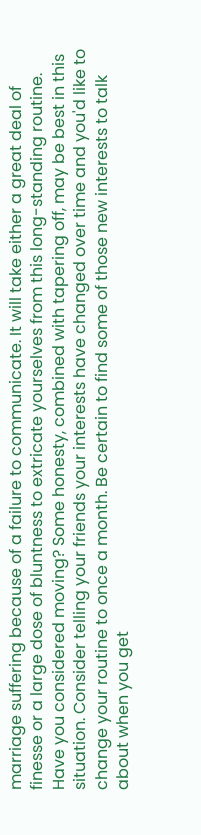marriage suffering because of a failure to communicate. It will take either a great deal of finesse or a large dose of bluntness to extricate yourselves from this long-standing routine. Have you considered moving? Some honesty, combined with tapering off, may be best in this situation. Consider telling your friends your interests have changed over time and you'd like to change your routine to once a month. Be certain to find some of those new interests to talk about when you get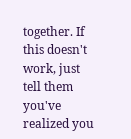together. If this doesn't work, just tell them you've realized you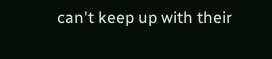can't keep up with their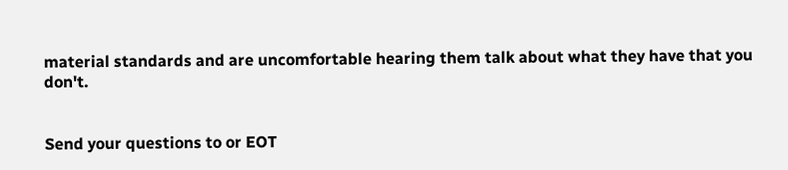material standards and are uncomfortable hearing them talk about what they have that you don't.


Send your questions to or EOT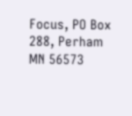Focus, PO Box 288, Perham MN 56573